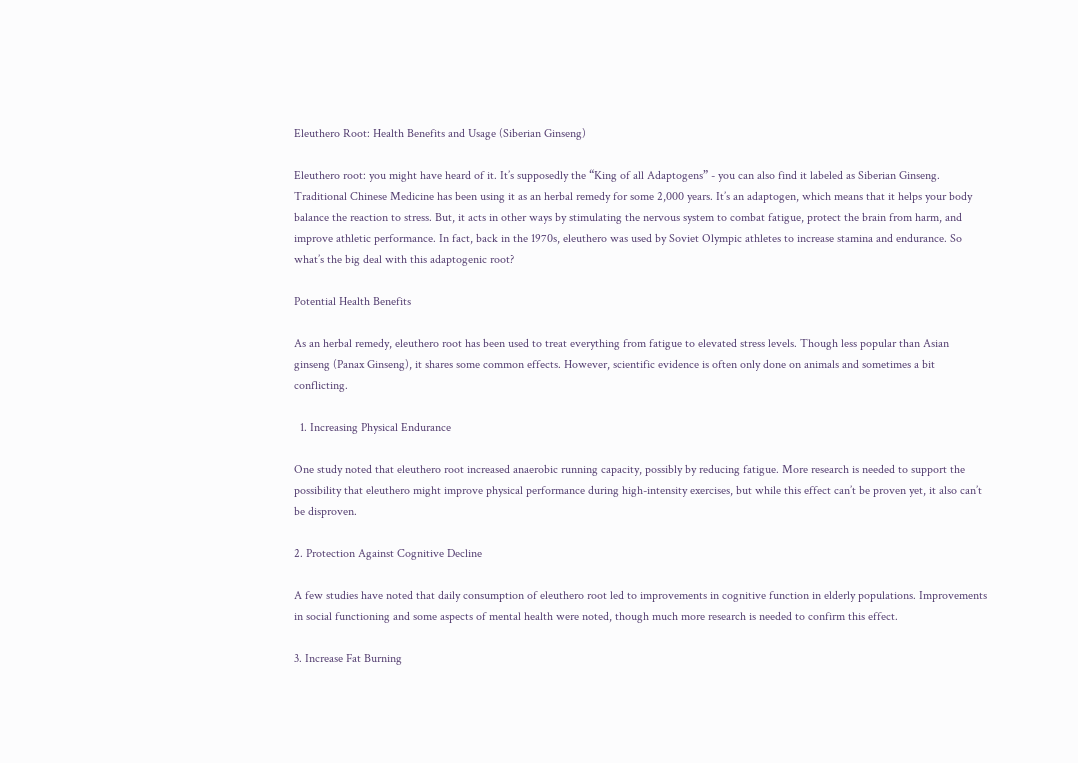Eleuthero Root: Health Benefits and Usage (Siberian Ginseng)

Eleuthero root: you might have heard of it. It’s supposedly the “King of all Adaptogens” - you can also find it labeled as Siberian Ginseng. Traditional Chinese Medicine has been using it as an herbal remedy for some 2,000 years. It’s an adaptogen, which means that it helps your body balance the reaction to stress. But, it acts in other ways by stimulating the nervous system to combat fatigue, protect the brain from harm, and improve athletic performance. In fact, back in the 1970s, eleuthero was used by Soviet Olympic athletes to increase stamina and endurance. So what’s the big deal with this adaptogenic root?

Potential Health Benefits

As an herbal remedy, eleuthero root has been used to treat everything from fatigue to elevated stress levels. Though less popular than Asian ginseng (Panax Ginseng), it shares some common effects. However, scientific evidence is often only done on animals and sometimes a bit conflicting.

  1. Increasing Physical Endurance

One study noted that eleuthero root increased anaerobic running capacity, possibly by reducing fatigue. More research is needed to support the possibility that eleuthero might improve physical performance during high-intensity exercises, but while this effect can’t be proven yet, it also can’t be disproven.

2. Protection Against Cognitive Decline

A few studies have noted that daily consumption of eleuthero root led to improvements in cognitive function in elderly populations. Improvements in social functioning and some aspects of mental health were noted, though much more research is needed to confirm this effect.

3. Increase Fat Burning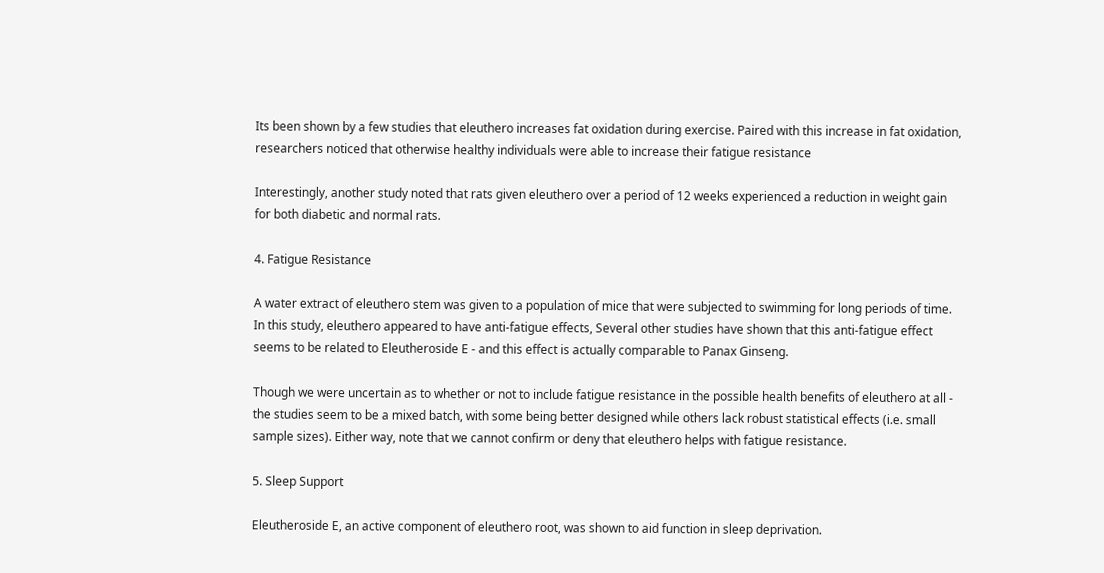Its been shown by a few studies that eleuthero increases fat oxidation during exercise. Paired with this increase in fat oxidation, researchers noticed that otherwise healthy individuals were able to increase their fatigue resistance

Interestingly, another study noted that rats given eleuthero over a period of 12 weeks experienced a reduction in weight gain for both diabetic and normal rats.

4. Fatigue Resistance

A water extract of eleuthero stem was given to a population of mice that were subjected to swimming for long periods of time. In this study, eleuthero appeared to have anti-fatigue effects, Several other studies have shown that this anti-fatigue effect seems to be related to Eleutheroside E - and this effect is actually comparable to Panax Ginseng.

Though we were uncertain as to whether or not to include fatigue resistance in the possible health benefits of eleuthero at all - the studies seem to be a mixed batch, with some being better designed while others lack robust statistical effects (i.e. small sample sizes). Either way, note that we cannot confirm or deny that eleuthero helps with fatigue resistance.

5. Sleep Support

Eleutheroside E, an active component of eleuthero root, was shown to aid function in sleep deprivation.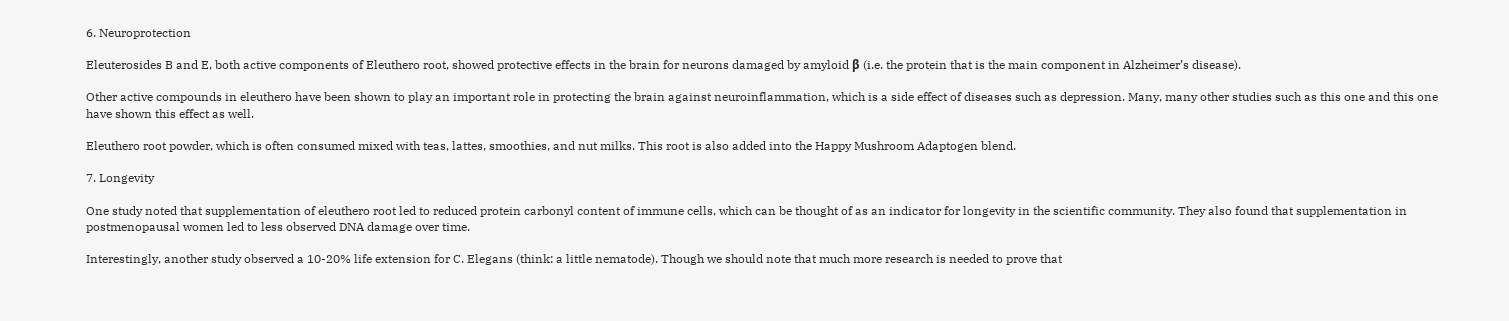6. Neuroprotection

Eleuterosides B and E, both active components of Eleuthero root, showed protective effects in the brain for neurons damaged by amyloid β (i.e. the protein that is the main component in Alzheimer’s disease).

Other active compounds in eleuthero have been shown to play an important role in protecting the brain against neuroinflammation, which is a side effect of diseases such as depression. Many, many other studies such as this one and this one have shown this effect as well.

Eleuthero root powder, which is often consumed mixed with teas, lattes, smoothies, and nut milks. This root is also added into the Happy Mushroom Adaptogen blend.

7. Longevity

One study noted that supplementation of eleuthero root led to reduced protein carbonyl content of immune cells, which can be thought of as an indicator for longevity in the scientific community. They also found that supplementation in postmenopausal women led to less observed DNA damage over time.

Interestingly, another study observed a 10-20% life extension for C. Elegans (think: a little nematode). Though we should note that much more research is needed to prove that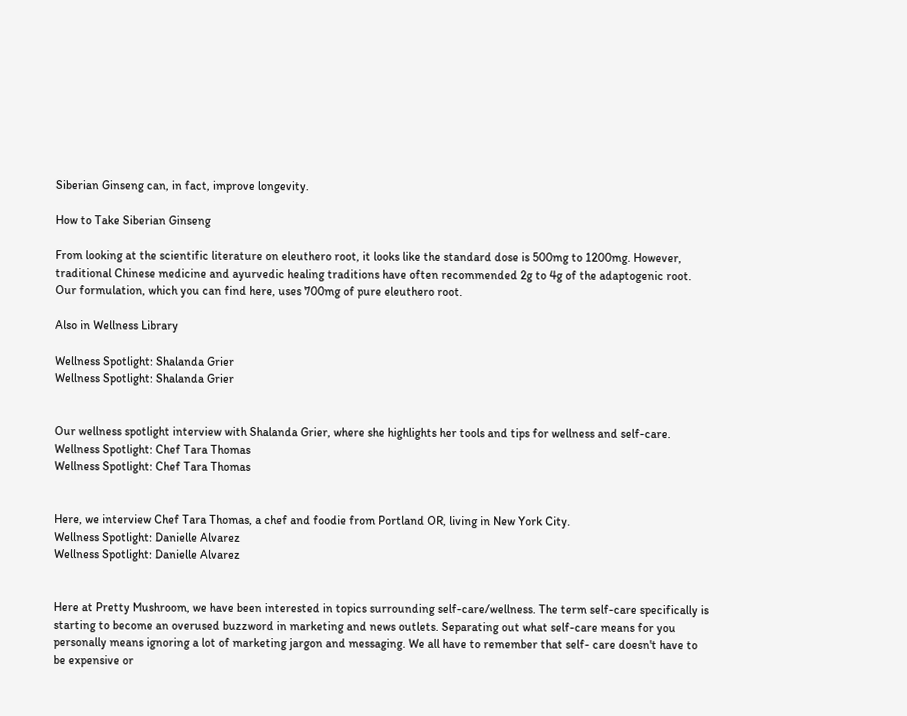Siberian Ginseng can, in fact, improve longevity.

How to Take Siberian Ginseng

From looking at the scientific literature on eleuthero root, it looks like the standard dose is 500mg to 1200mg. However, traditional Chinese medicine and ayurvedic healing traditions have often recommended 2g to 4g of the adaptogenic root. Our formulation, which you can find here, uses 700mg of pure eleuthero root.

Also in Wellness Library

Wellness Spotlight: Shalanda Grier
Wellness Spotlight: Shalanda Grier


Our wellness spotlight interview with Shalanda Grier, where she highlights her tools and tips for wellness and self-care.
Wellness Spotlight: Chef Tara Thomas
Wellness Spotlight: Chef Tara Thomas


Here, we interview Chef Tara Thomas, a chef and foodie from Portland OR, living in New York City.
Wellness Spotlight: Danielle Alvarez
Wellness Spotlight: Danielle Alvarez


Here at Pretty Mushroom, we have been interested in topics surrounding self-care/wellness. The term self-care specifically is starting to become an overused buzzword in marketing and news outlets. Separating out what self-care means for you personally means ignoring a lot of marketing jargon and messaging. We all have to remember that self- care doesn't have to be expensive or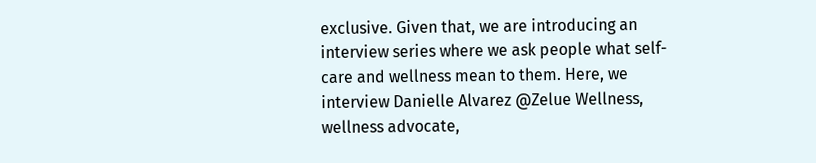exclusive. Given that, we are introducing an interview series where we ask people what self-care and wellness mean to them. Here, we interview Danielle Alvarez @Zelue Wellness, wellness advocate,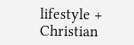lifestyle + Christian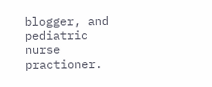blogger, and pediatric nurse practioner.